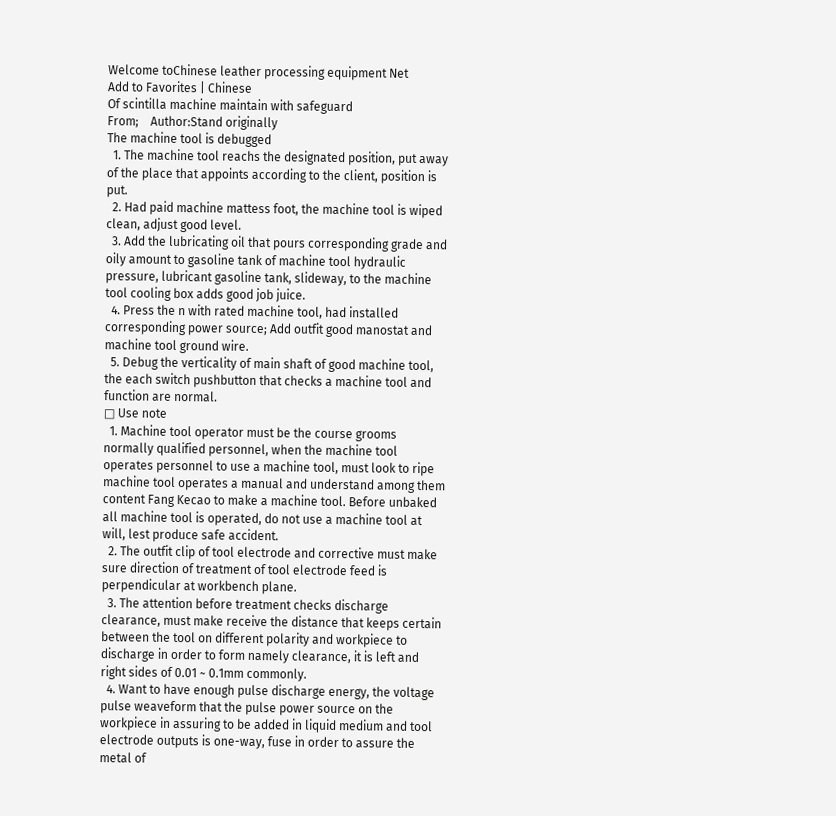Welcome toChinese leather processing equipment Net
Add to Favorites | Chinese
Of scintilla machine maintain with safeguard
From;    Author:Stand originally
The machine tool is debugged
  1. The machine tool reachs the designated position, put away of the place that appoints according to the client, position is put.
  2. Had paid machine mattess foot, the machine tool is wiped clean, adjust good level.
  3. Add the lubricating oil that pours corresponding grade and oily amount to gasoline tank of machine tool hydraulic pressure, lubricant gasoline tank, slideway, to the machine tool cooling box adds good job juice.
  4. Press the n with rated machine tool, had installed corresponding power source; Add outfit good manostat and machine tool ground wire.
  5. Debug the verticality of main shaft of good machine tool, the each switch pushbutton that checks a machine tool and function are normal.
□ Use note
  1. Machine tool operator must be the course grooms normally qualified personnel, when the machine tool operates personnel to use a machine tool, must look to ripe machine tool operates a manual and understand among them content Fang Kecao to make a machine tool. Before unbaked all machine tool is operated, do not use a machine tool at will, lest produce safe accident.
  2. The outfit clip of tool electrode and corrective must make sure direction of treatment of tool electrode feed is perpendicular at workbench plane.
  3. The attention before treatment checks discharge clearance, must make receive the distance that keeps certain between the tool on different polarity and workpiece to discharge in order to form namely clearance, it is left and right sides of 0.01 ~ 0.1mm commonly.
  4. Want to have enough pulse discharge energy, the voltage pulse weaveform that the pulse power source on the workpiece in assuring to be added in liquid medium and tool electrode outputs is one-way, fuse in order to assure the metal of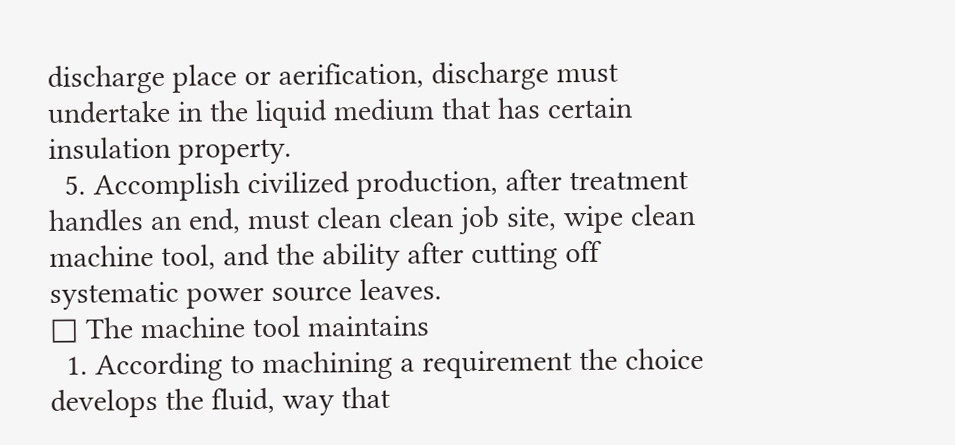discharge place or aerification, discharge must undertake in the liquid medium that has certain insulation property.
  5. Accomplish civilized production, after treatment handles an end, must clean clean job site, wipe clean machine tool, and the ability after cutting off systematic power source leaves.
□ The machine tool maintains
  1. According to machining a requirement the choice develops the fluid, way that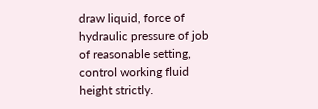draw liquid, force of hydraulic pressure of job of reasonable setting, control working fluid height strictly.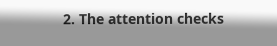2. The attention checks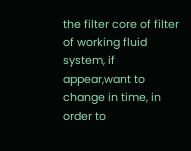the filter core of filter of working fluid system, if appear,want to change in time, in order to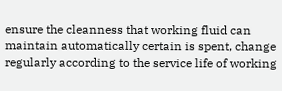ensure the cleanness that working fluid can maintain automatically certain is spent, change regularly according to the service life of working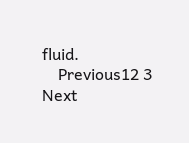fluid.
    Previous12 3 Next